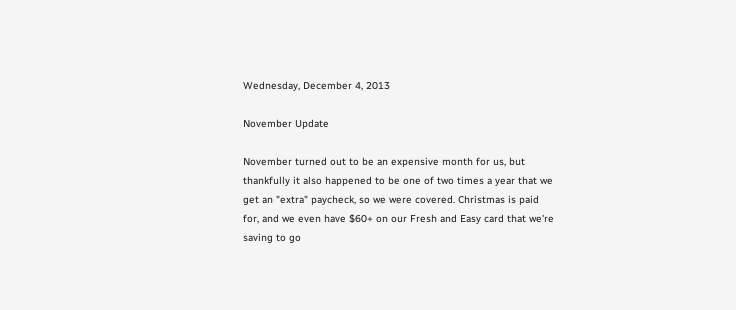Wednesday, December 4, 2013

November Update

November turned out to be an expensive month for us, but thankfully it also happened to be one of two times a year that we get an "extra" paycheck, so we were covered. Christmas is paid for, and we even have $60+ on our Fresh and Easy card that we're saving to go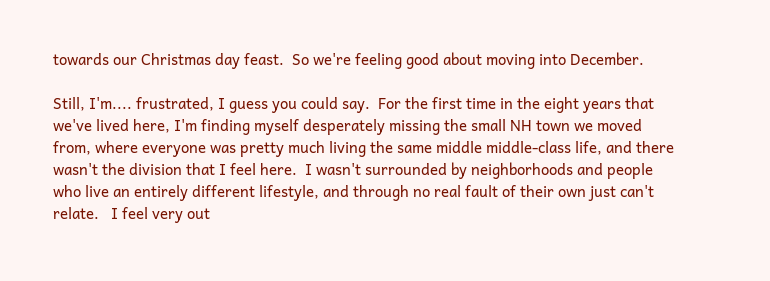towards our Christmas day feast.  So we're feeling good about moving into December.

Still, I'm.... frustrated, I guess you could say.  For the first time in the eight years that we've lived here, I'm finding myself desperately missing the small NH town we moved from, where everyone was pretty much living the same middle middle-class life, and there wasn't the division that I feel here.  I wasn't surrounded by neighborhoods and people who live an entirely different lifestyle, and through no real fault of their own just can't relate.   I feel very out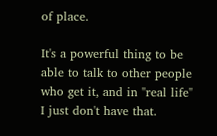of place.

It's a powerful thing to be able to talk to other people who get it, and in "real life" I just don't have that.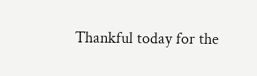Thankful today for the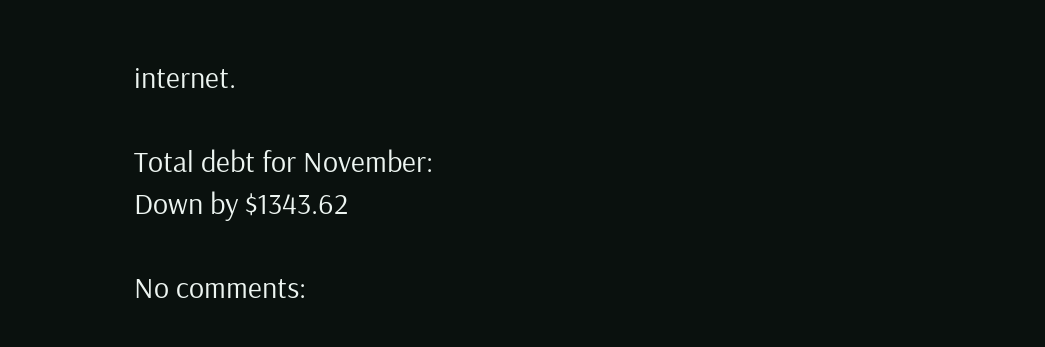internet.

Total debt for November:
Down by $1343.62

No comments: